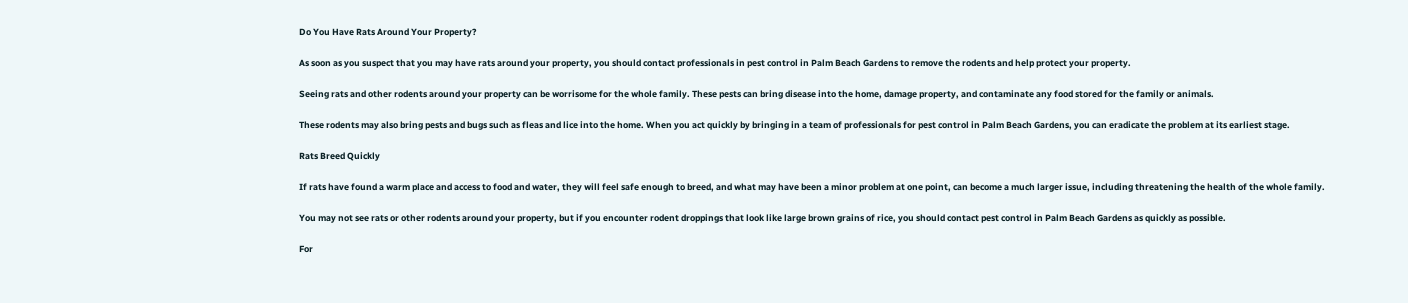Do You Have Rats Around Your Property?

As soon as you suspect that you may have rats around your property, you should contact professionals in pest control in Palm Beach Gardens to remove the rodents and help protect your property.

Seeing rats and other rodents around your property can be worrisome for the whole family. These pests can bring disease into the home, damage property, and contaminate any food stored for the family or animals.

These rodents may also bring pests and bugs such as fleas and lice into the home. When you act quickly by bringing in a team of professionals for pest control in Palm Beach Gardens, you can eradicate the problem at its earliest stage.

Rats Breed Quickly

If rats have found a warm place and access to food and water, they will feel safe enough to breed, and what may have been a minor problem at one point, can become a much larger issue, including threatening the health of the whole family.

You may not see rats or other rodents around your property, but if you encounter rodent droppings that look like large brown grains of rice, you should contact pest control in Palm Beach Gardens as quickly as possible.

For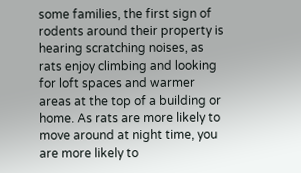some families, the first sign of rodents around their property is hearing scratching noises, as rats enjoy climbing and looking for loft spaces and warmer areas at the top of a building or home. As rats are more likely to move around at night time, you are more likely to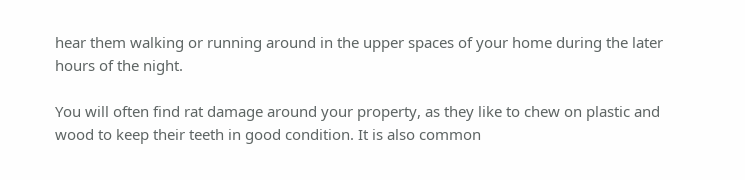hear them walking or running around in the upper spaces of your home during the later hours of the night.

You will often find rat damage around your property, as they like to chew on plastic and wood to keep their teeth in good condition. It is also common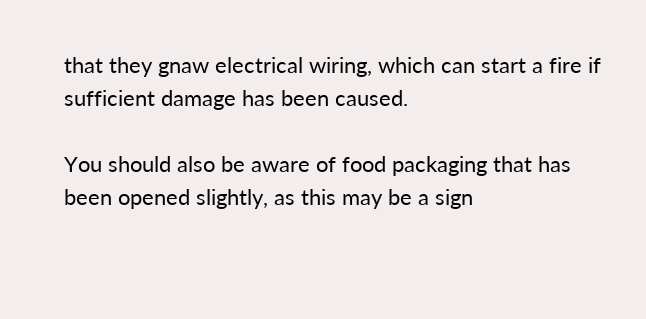that they gnaw electrical wiring, which can start a fire if sufficient damage has been caused.

You should also be aware of food packaging that has been opened slightly, as this may be a sign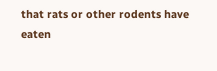that rats or other rodents have eaten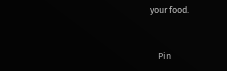your food.


    Pin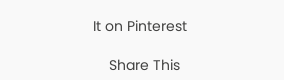It on Pinterest

    Share This